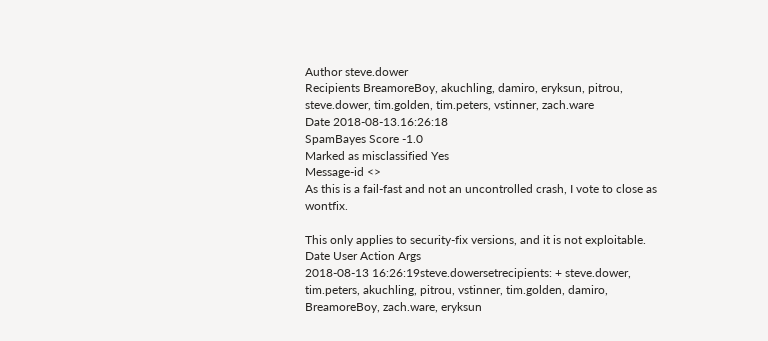Author steve.dower
Recipients BreamoreBoy, akuchling, damiro, eryksun, pitrou, steve.dower, tim.golden, tim.peters, vstinner, zach.ware
Date 2018-08-13.16:26:18
SpamBayes Score -1.0
Marked as misclassified Yes
Message-id <>
As this is a fail-fast and not an uncontrolled crash, I vote to close as wontfix.

This only applies to security-fix versions, and it is not exploitable.
Date User Action Args
2018-08-13 16:26:19steve.dowersetrecipients: + steve.dower, tim.peters, akuchling, pitrou, vstinner, tim.golden, damiro, BreamoreBoy, zach.ware, eryksun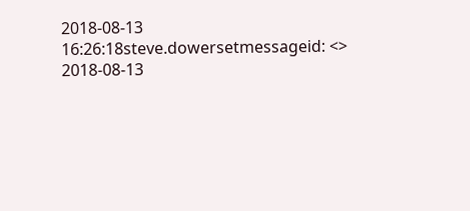2018-08-13 16:26:18steve.dowersetmessageid: <>
2018-08-13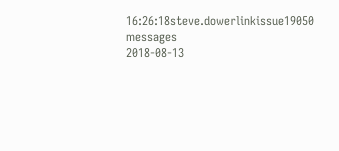16:26:18steve.dowerlinkissue19050 messages
2018-08-13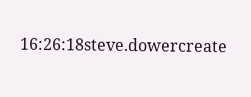16:26:18steve.dowercreate